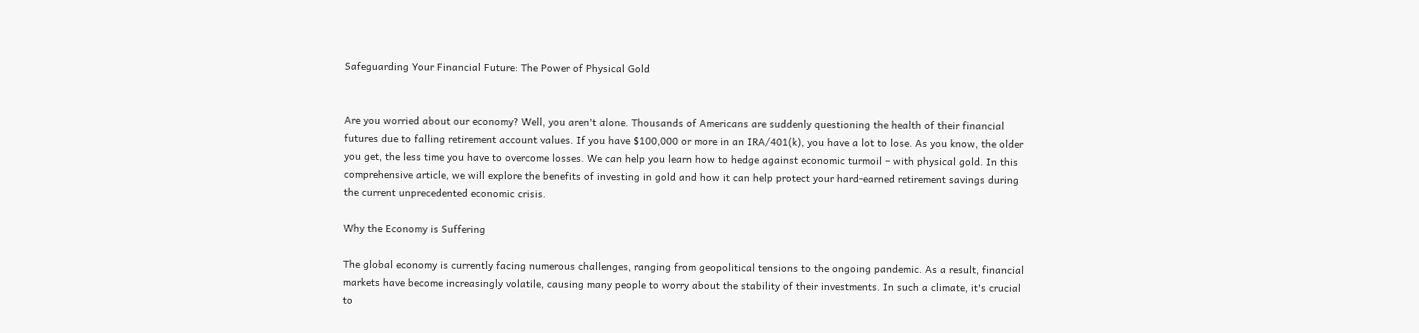Safeguarding Your Financial Future: The Power of Physical Gold


Are you worried about our economy? Well, you aren't alone. Thousands of Americans are suddenly questioning the health of their financial futures due to falling retirement account values. If you have $100,000 or more in an IRA/401(k), you have a lot to lose. As you know, the older you get, the less time you have to overcome losses. We can help you learn how to hedge against economic turmoil – with physical gold. In this comprehensive article, we will explore the benefits of investing in gold and how it can help protect your hard-earned retirement savings during the current unprecedented economic crisis.

Why the Economy is Suffering

The global economy is currently facing numerous challenges, ranging from geopolitical tensions to the ongoing pandemic. As a result, financial markets have become increasingly volatile, causing many people to worry about the stability of their investments. In such a climate, it's crucial to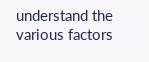understand the various factors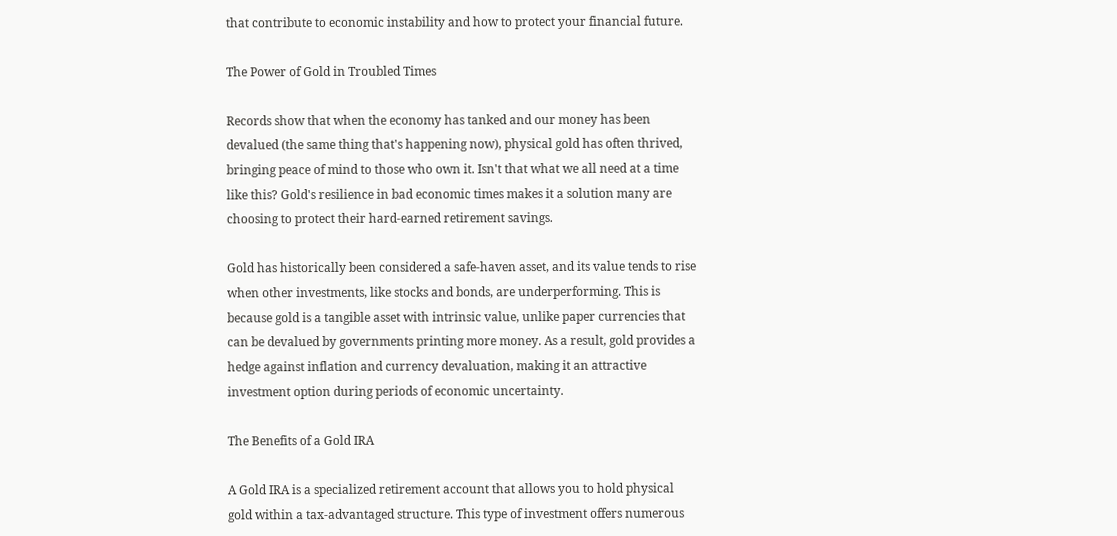that contribute to economic instability and how to protect your financial future.

The Power of Gold in Troubled Times

Records show that when the economy has tanked and our money has been devalued (the same thing that's happening now), physical gold has often thrived, bringing peace of mind to those who own it. Isn't that what we all need at a time like this? Gold's resilience in bad economic times makes it a solution many are choosing to protect their hard-earned retirement savings.

Gold has historically been considered a safe-haven asset, and its value tends to rise when other investments, like stocks and bonds, are underperforming. This is because gold is a tangible asset with intrinsic value, unlike paper currencies that can be devalued by governments printing more money. As a result, gold provides a hedge against inflation and currency devaluation, making it an attractive investment option during periods of economic uncertainty.

The Benefits of a Gold IRA

A Gold IRA is a specialized retirement account that allows you to hold physical gold within a tax-advantaged structure. This type of investment offers numerous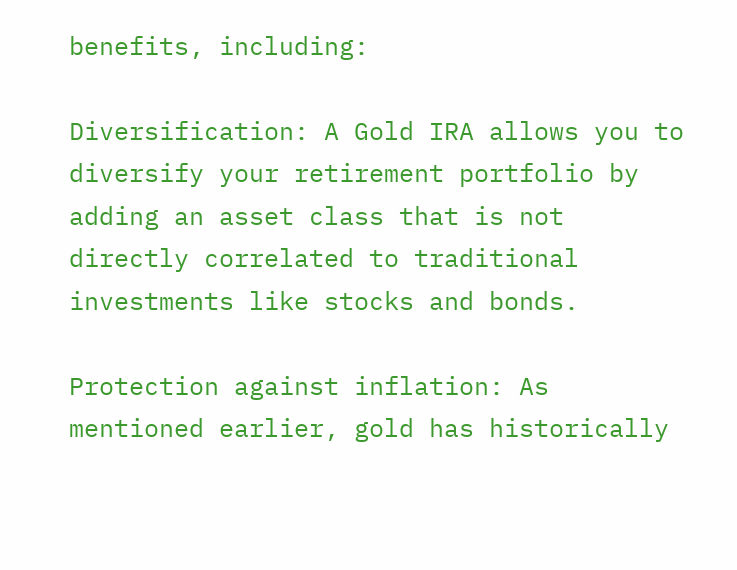benefits, including:

Diversification: A Gold IRA allows you to diversify your retirement portfolio by adding an asset class that is not directly correlated to traditional investments like stocks and bonds.

Protection against inflation: As mentioned earlier, gold has historically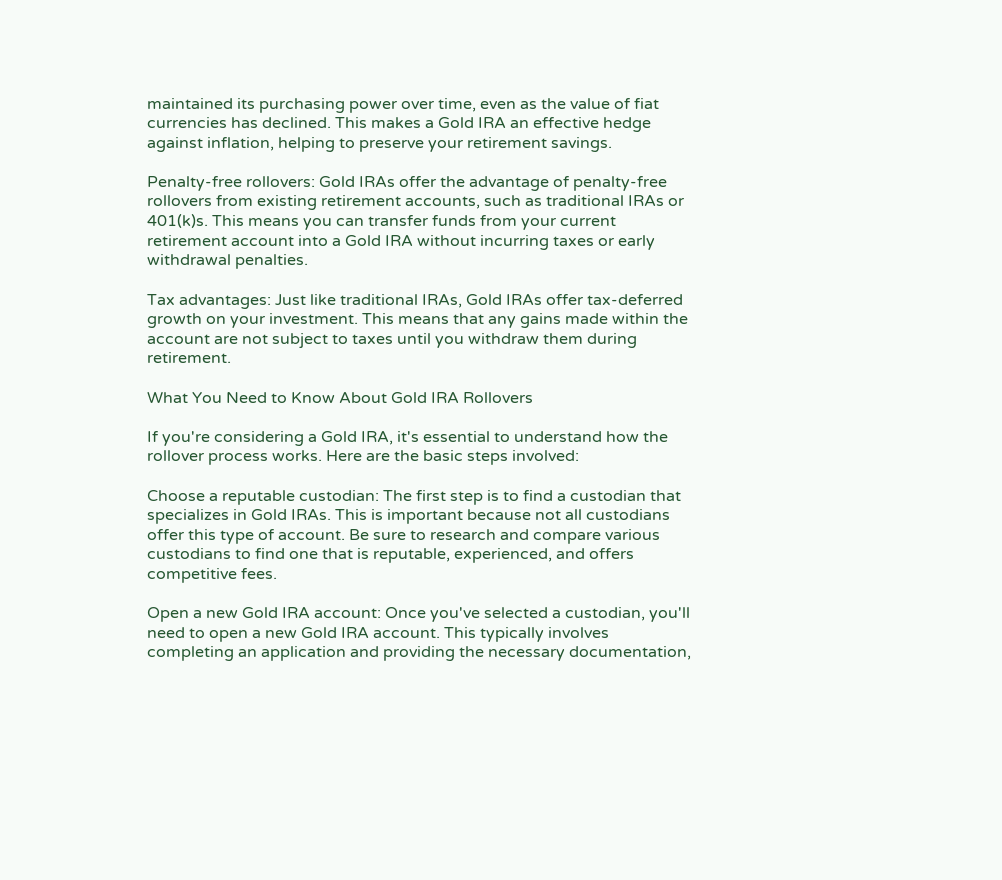maintained its purchasing power over time, even as the value of fiat currencies has declined. This makes a Gold IRA an effective hedge against inflation, helping to preserve your retirement savings.

Penalty-free rollovers: Gold IRAs offer the advantage of penalty-free rollovers from existing retirement accounts, such as traditional IRAs or 401(k)s. This means you can transfer funds from your current retirement account into a Gold IRA without incurring taxes or early withdrawal penalties.

Tax advantages: Just like traditional IRAs, Gold IRAs offer tax-deferred growth on your investment. This means that any gains made within the account are not subject to taxes until you withdraw them during retirement.

What You Need to Know About Gold IRA Rollovers

If you're considering a Gold IRA, it's essential to understand how the rollover process works. Here are the basic steps involved:

Choose a reputable custodian: The first step is to find a custodian that specializes in Gold IRAs. This is important because not all custodians offer this type of account. Be sure to research and compare various custodians to find one that is reputable, experienced, and offers competitive fees.

Open a new Gold IRA account: Once you've selected a custodian, you'll need to open a new Gold IRA account. This typically involves completing an application and providing the necessary documentation,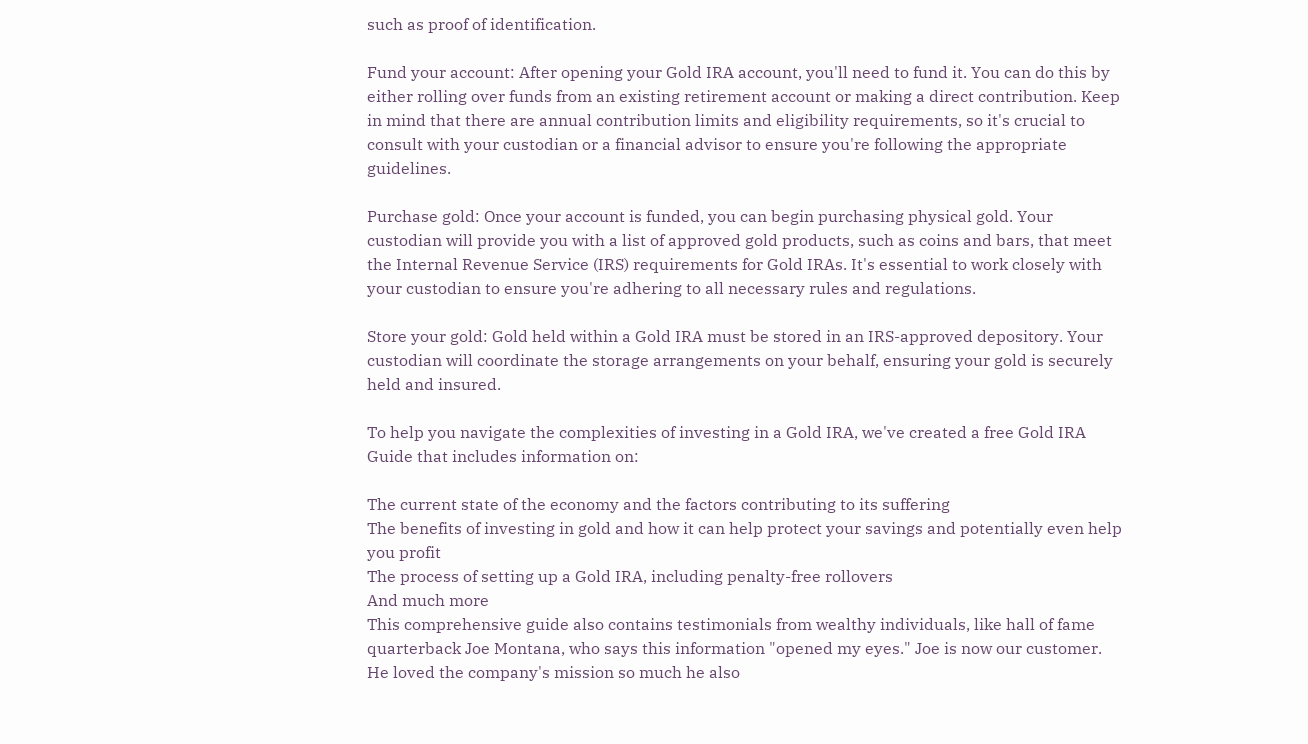such as proof of identification.

Fund your account: After opening your Gold IRA account, you'll need to fund it. You can do this by either rolling over funds from an existing retirement account or making a direct contribution. Keep in mind that there are annual contribution limits and eligibility requirements, so it's crucial to consult with your custodian or a financial advisor to ensure you're following the appropriate guidelines.

Purchase gold: Once your account is funded, you can begin purchasing physical gold. Your custodian will provide you with a list of approved gold products, such as coins and bars, that meet the Internal Revenue Service (IRS) requirements for Gold IRAs. It's essential to work closely with your custodian to ensure you're adhering to all necessary rules and regulations.

Store your gold: Gold held within a Gold IRA must be stored in an IRS-approved depository. Your custodian will coordinate the storage arrangements on your behalf, ensuring your gold is securely held and insured.

To help you navigate the complexities of investing in a Gold IRA, we've created a free Gold IRA Guide that includes information on:

The current state of the economy and the factors contributing to its suffering
The benefits of investing in gold and how it can help protect your savings and potentially even help you profit
The process of setting up a Gold IRA, including penalty-free rollovers
And much more
This comprehensive guide also contains testimonials from wealthy individuals, like hall of fame quarterback Joe Montana, who says this information "opened my eyes." Joe is now our customer. He loved the company's mission so much he also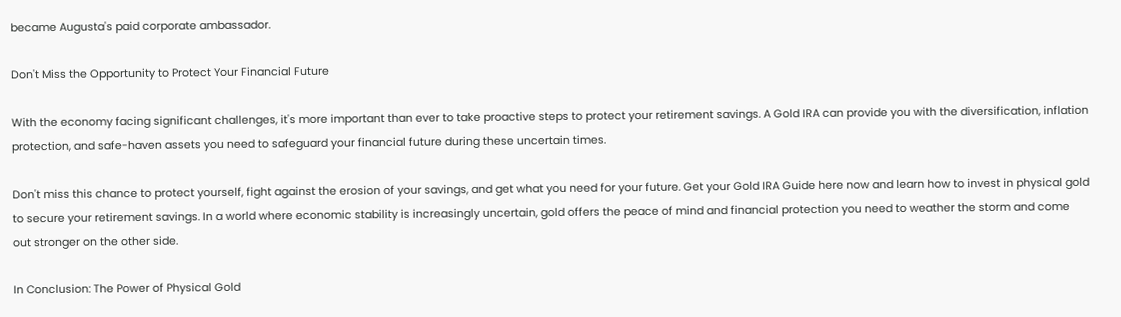became Augusta's paid corporate ambassador.

Don't Miss the Opportunity to Protect Your Financial Future

With the economy facing significant challenges, it's more important than ever to take proactive steps to protect your retirement savings. A Gold IRA can provide you with the diversification, inflation protection, and safe-haven assets you need to safeguard your financial future during these uncertain times.

Don't miss this chance to protect yourself, fight against the erosion of your savings, and get what you need for your future. Get your Gold IRA Guide here now and learn how to invest in physical gold to secure your retirement savings. In a world where economic stability is increasingly uncertain, gold offers the peace of mind and financial protection you need to weather the storm and come out stronger on the other side.

In Conclusion: The Power of Physical Gold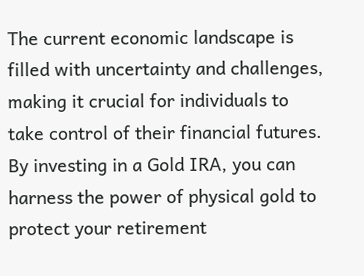The current economic landscape is filled with uncertainty and challenges, making it crucial for individuals to take control of their financial futures. By investing in a Gold IRA, you can harness the power of physical gold to protect your retirement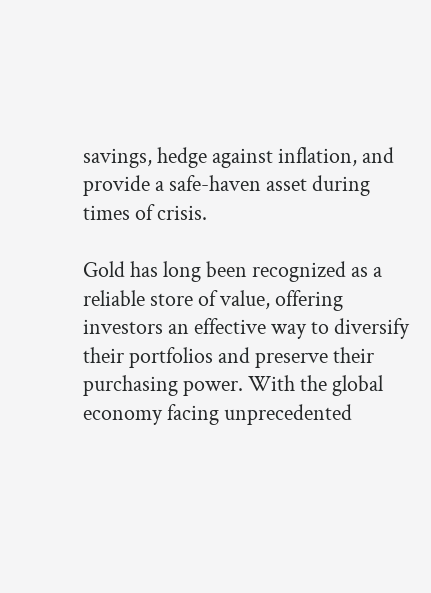savings, hedge against inflation, and provide a safe-haven asset during times of crisis.

Gold has long been recognized as a reliable store of value, offering investors an effective way to diversify their portfolios and preserve their purchasing power. With the global economy facing unprecedented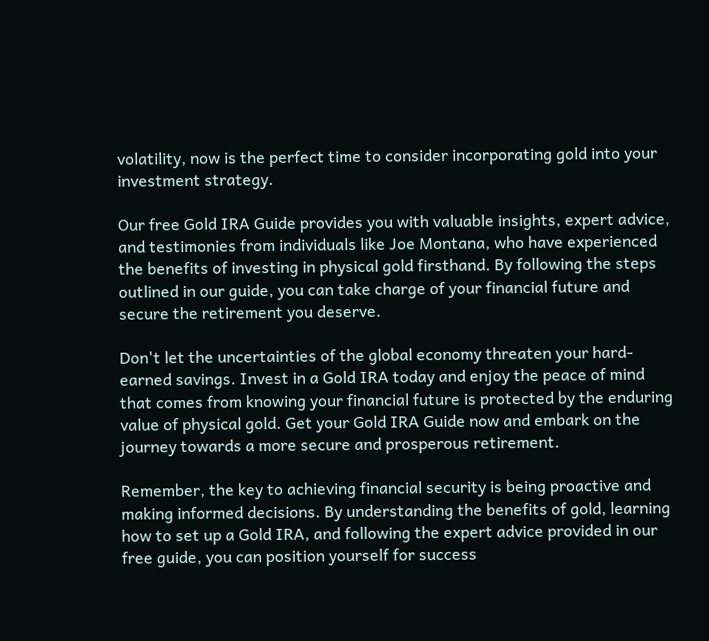volatility, now is the perfect time to consider incorporating gold into your investment strategy.

Our free Gold IRA Guide provides you with valuable insights, expert advice, and testimonies from individuals like Joe Montana, who have experienced the benefits of investing in physical gold firsthand. By following the steps outlined in our guide, you can take charge of your financial future and secure the retirement you deserve.

Don't let the uncertainties of the global economy threaten your hard-earned savings. Invest in a Gold IRA today and enjoy the peace of mind that comes from knowing your financial future is protected by the enduring value of physical gold. Get your Gold IRA Guide now and embark on the journey towards a more secure and prosperous retirement.

Remember, the key to achieving financial security is being proactive and making informed decisions. By understanding the benefits of gold, learning how to set up a Gold IRA, and following the expert advice provided in our free guide, you can position yourself for success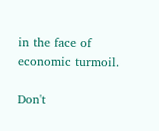in the face of economic turmoil.

Don't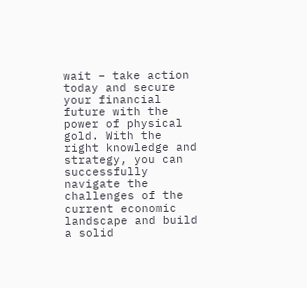wait – take action today and secure your financial future with the power of physical gold. With the right knowledge and strategy, you can successfully navigate the challenges of the current economic landscape and build a solid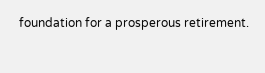foundation for a prosperous retirement.